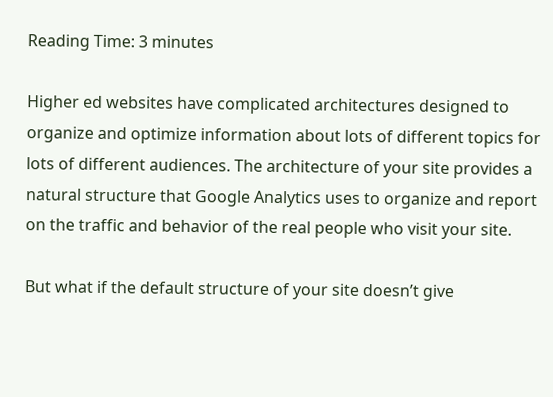Reading Time: 3 minutes

Higher ed websites have complicated architectures designed to organize and optimize information about lots of different topics for lots of different audiences. The architecture of your site provides a natural structure that Google Analytics uses to organize and report on the traffic and behavior of the real people who visit your site.

But what if the default structure of your site doesn’t give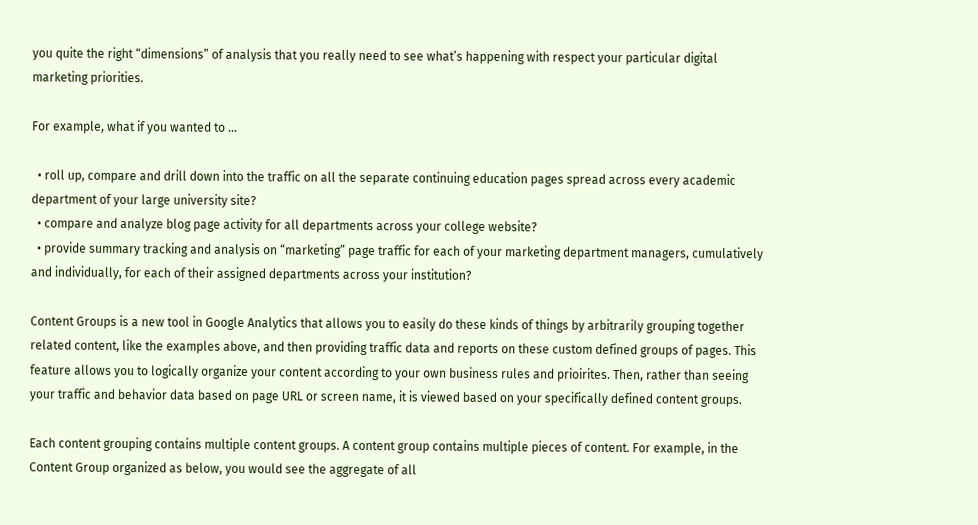you quite the right “dimensions” of analysis that you really need to see what’s happening with respect your particular digital marketing priorities.

For example, what if you wanted to …

  • roll up, compare and drill down into the traffic on all the separate continuing education pages spread across every academic department of your large university site?
  • compare and analyze blog page activity for all departments across your college website?
  • provide summary tracking and analysis on “marketing” page traffic for each of your marketing department managers, cumulatively and individually, for each of their assigned departments across your institution?

Content Groups is a new tool in Google Analytics that allows you to easily do these kinds of things by arbitrarily grouping together related content, like the examples above, and then providing traffic data and reports on these custom defined groups of pages. This feature allows you to logically organize your content according to your own business rules and prioirites. Then, rather than seeing your traffic and behavior data based on page URL or screen name, it is viewed based on your specifically defined content groups.

Each content grouping contains multiple content groups. A content group contains multiple pieces of content. For example, in the Content Group organized as below, you would see the aggregate of all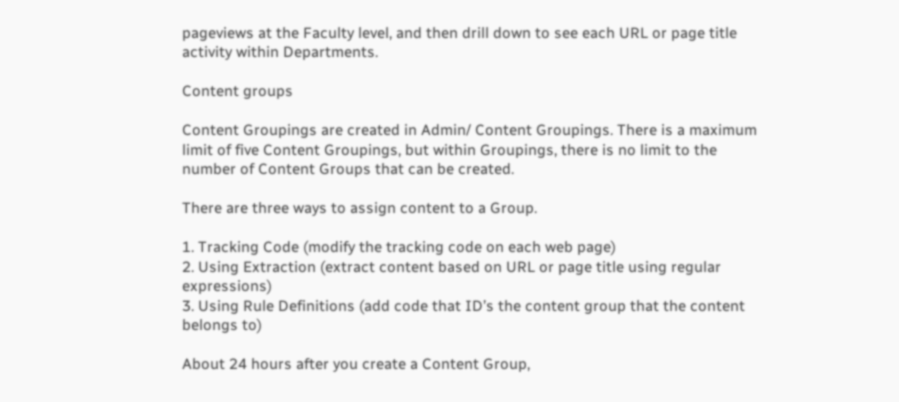pageviews at the Faculty level, and then drill down to see each URL or page title activity within Departments.

Content groups

Content Groupings are created in Admin/ Content Groupings. There is a maximum limit of five Content Groupings, but within Groupings, there is no limit to the number of Content Groups that can be created.

There are three ways to assign content to a Group.

1. Tracking Code (modify the tracking code on each web page)
2. Using Extraction (extract content based on URL or page title using regular expressions)
3. Using Rule Definitions (add code that ID’s the content group that the content belongs to)

About 24 hours after you create a Content Group,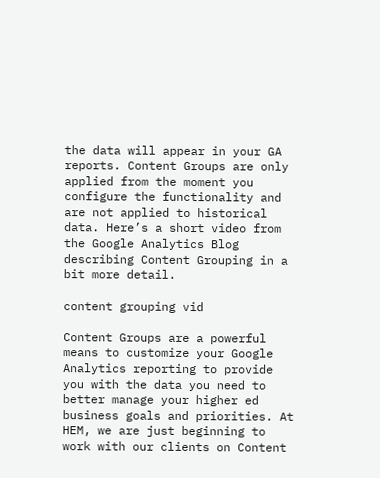the data will appear in your GA reports. Content Groups are only applied from the moment you configure the functionality and are not applied to historical data. Here’s a short video from the Google Analytics Blog describing Content Grouping in a bit more detail.

content grouping vid

Content Groups are a powerful means to customize your Google Analytics reporting to provide you with the data you need to better manage your higher ed business goals and priorities. At HEM, we are just beginning to work with our clients on Content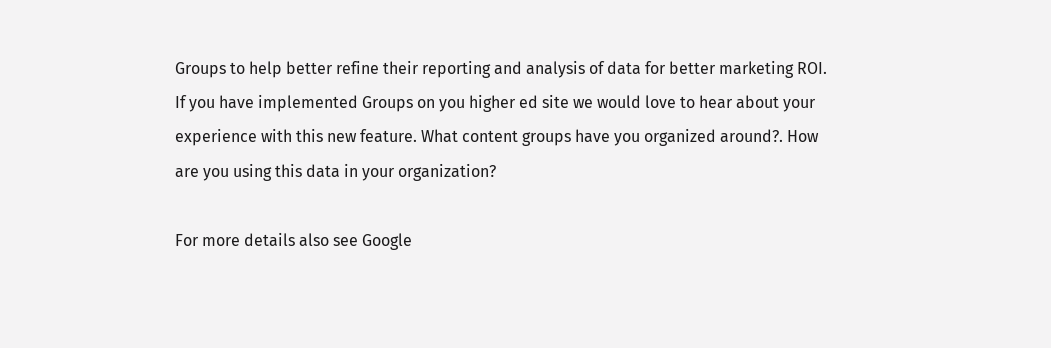Groups to help better refine their reporting and analysis of data for better marketing ROI. If you have implemented Groups on you higher ed site we would love to hear about your experience with this new feature. What content groups have you organized around?. How are you using this data in your organization?

For more details also see Google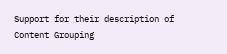Support for their description of Content Grouping